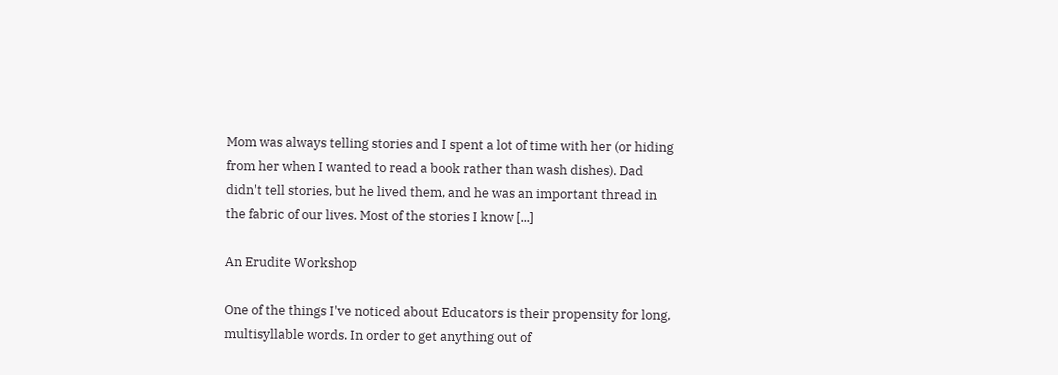Mom was always telling stories and I spent a lot of time with her (or hiding from her when I wanted to read a book rather than wash dishes). Dad didn't tell stories, but he lived them, and he was an important thread in the fabric of our lives. Most of the stories I know [...]

An Erudite Workshop

One of the things I've noticed about Educators is their propensity for long, multisyllable words. In order to get anything out of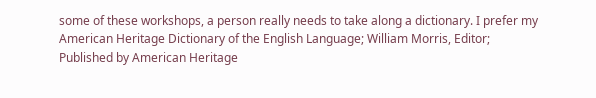some of these workshops, a person really needs to take along a dictionary. I prefer my American Heritage Dictionary of the English Language; William Morris, Editor; Published by American Heritage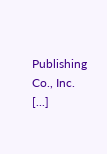Publishing Co., Inc. [...]